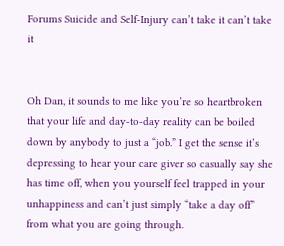Forums Suicide and Self-Injury can’t take it can’t take it


Oh Dan, it sounds to me like you’re so heartbroken that your life and day-to-day reality can be boiled down by anybody to just a “job.” I get the sense it’s depressing to hear your care giver so casually say she has time off, when you yourself feel trapped in your unhappiness and can’t just simply “take a day off” from what you are going through.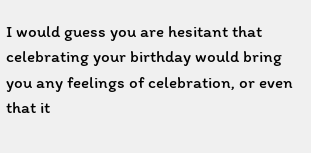I would guess you are hesitant that celebrating your birthday would bring you any feelings of celebration, or even that it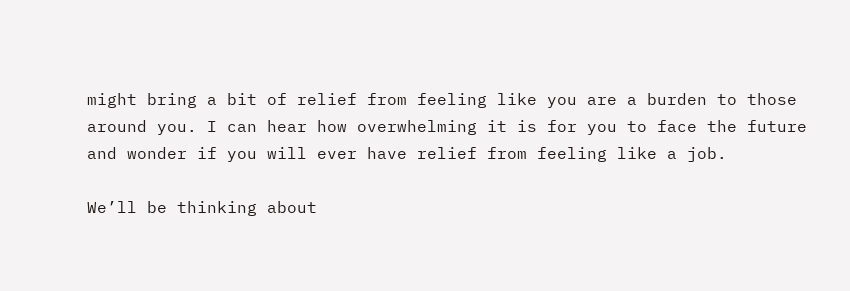might bring a bit of relief from feeling like you are a burden to those around you. I can hear how overwhelming it is for you to face the future and wonder if you will ever have relief from feeling like a job.

We’ll be thinking about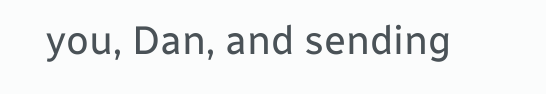you, Dan, and sending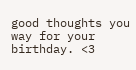good thoughts you way for your birthday. <3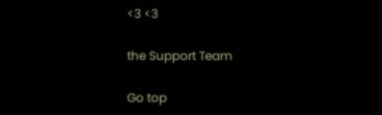<3 <3

the Support Team

Go top